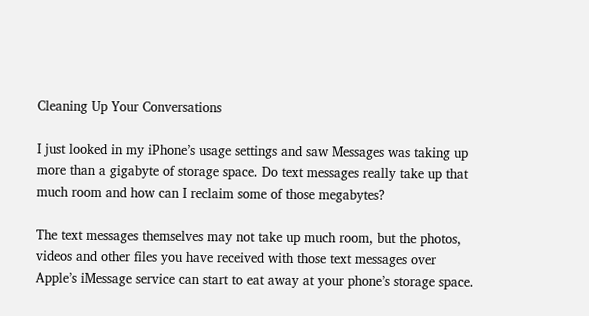Cleaning Up Your Conversations

I just looked in my iPhone’s usage settings and saw Messages was taking up more than a gigabyte of storage space. Do text messages really take up that much room and how can I reclaim some of those megabytes?

The text messages themselves may not take up much room, but the photos, videos and other files you have received with those text messages over Apple’s iMessage service can start to eat away at your phone’s storage space.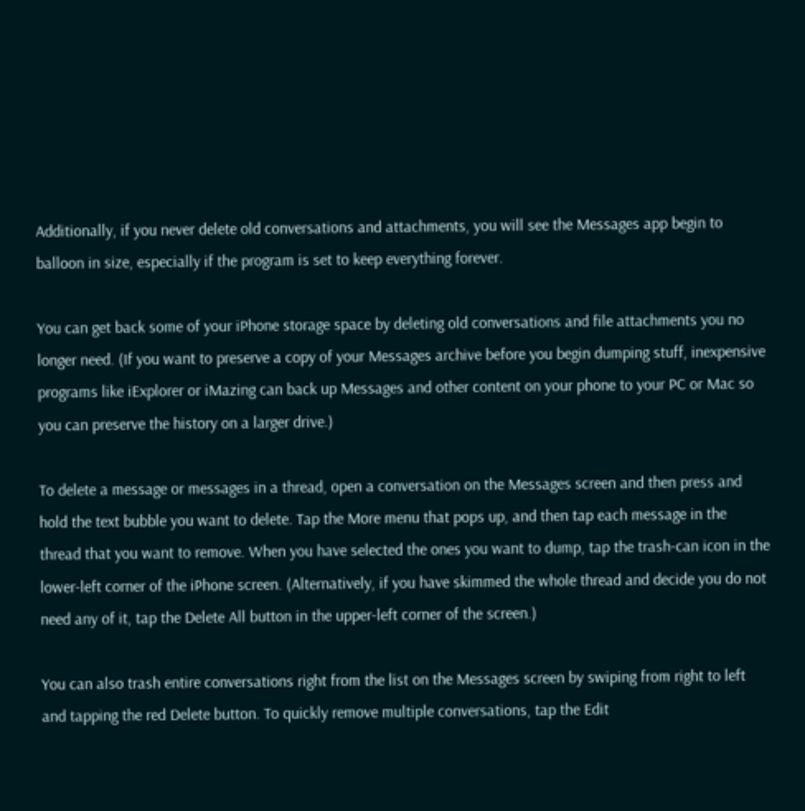Additionally, if you never delete old conversations and attachments, you will see the Messages app begin to balloon in size, especially if the program is set to keep everything forever.

You can get back some of your iPhone storage space by deleting old conversations and file attachments you no longer need. (If you want to preserve a copy of your Messages archive before you begin dumping stuff, inexpensive programs like iExplorer or iMazing can back up Messages and other content on your phone to your PC or Mac so you can preserve the history on a larger drive.)

To delete a message or messages in a thread, open a conversation on the Messages screen and then press and hold the text bubble you want to delete. Tap the More menu that pops up, and then tap each message in the thread that you want to remove. When you have selected the ones you want to dump, tap the trash-can icon in the lower-left corner of the iPhone screen. (Alternatively, if you have skimmed the whole thread and decide you do not need any of it, tap the Delete All button in the upper-left corner of the screen.)

You can also trash entire conversations right from the list on the Messages screen by swiping from right to left and tapping the red Delete button. To quickly remove multiple conversations, tap the Edit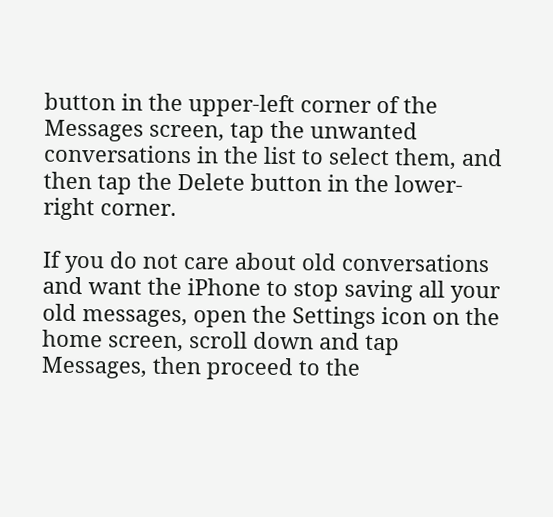button in the upper-left corner of the Messages screen, tap the unwanted conversations in the list to select them, and then tap the Delete button in the lower-right corner.

If you do not care about old conversations and want the iPhone to stop saving all your old messages, open the Settings icon on the home screen, scroll down and tap Messages, then proceed to the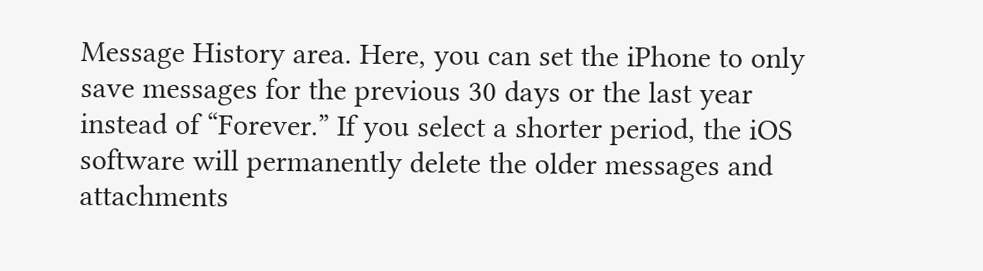Message History area. Here, you can set the iPhone to only save messages for the previous 30 days or the last year instead of “Forever.” If you select a shorter period, the iOS software will permanently delete the older messages and attachments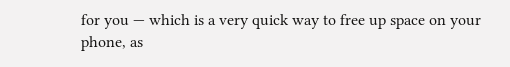for you — which is a very quick way to free up space on your phone, as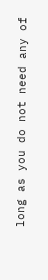long as you do not need any of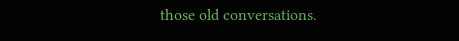those old conversations.